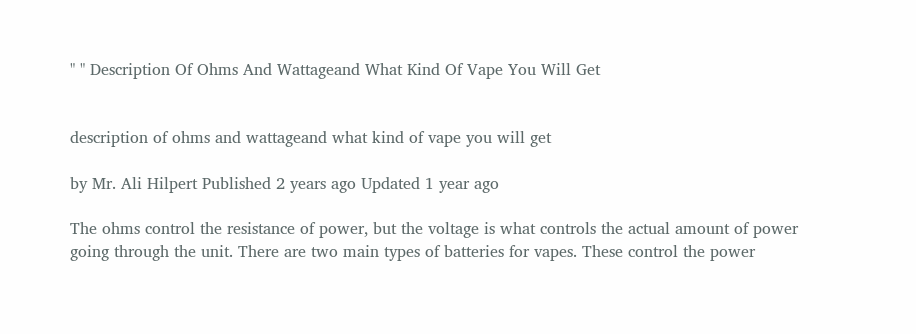" " Description Of Ohms And Wattageand What Kind Of Vape You Will Get


description of ohms and wattageand what kind of vape you will get

by Mr. Ali Hilpert Published 2 years ago Updated 1 year ago

The ohms control the resistance of power, but the voltage is what controls the actual amount of power going through the unit. There are two main types of batteries for vapes. These control the power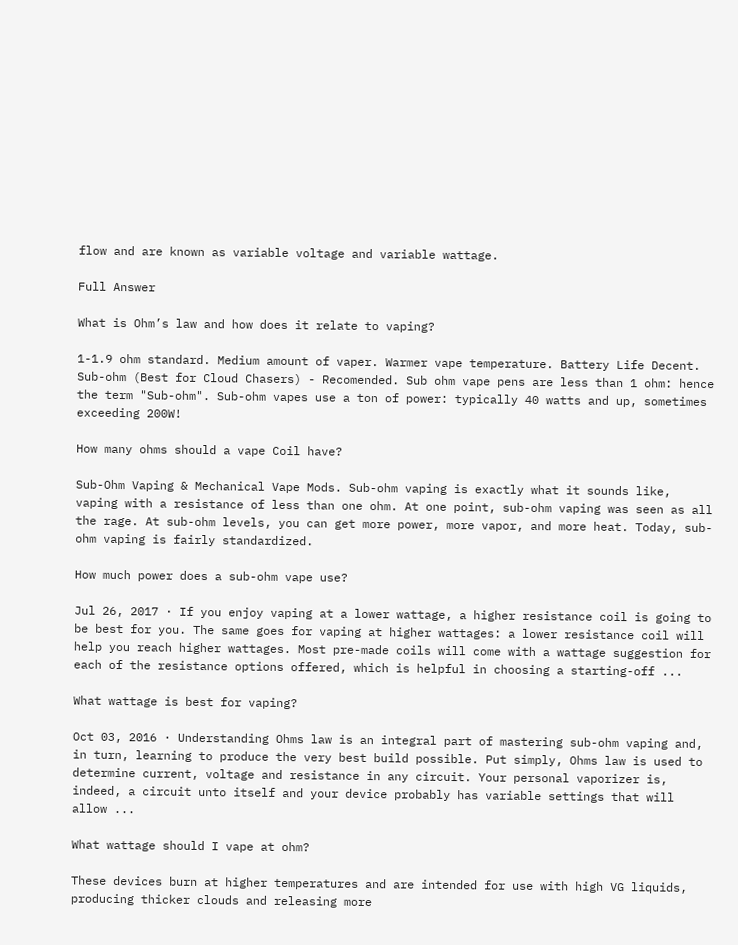flow and are known as variable voltage and variable wattage.

Full Answer

What is Ohm’s law and how does it relate to vaping?

1-1.9 ohm standard. Medium amount of vaper. Warmer vape temperature. Battery Life Decent. Sub-ohm (Best for Cloud Chasers) - Recomended. Sub ohm vape pens are less than 1 ohm: hence the term "Sub-ohm". Sub-ohm vapes use a ton of power: typically 40 watts and up, sometimes exceeding 200W!

How many ohms should a vape Coil have?

Sub-Ohm Vaping & Mechanical Vape Mods. Sub-ohm vaping is exactly what it sounds like, vaping with a resistance of less than one ohm. At one point, sub-ohm vaping was seen as all the rage. At sub-ohm levels, you can get more power, more vapor, and more heat. Today, sub-ohm vaping is fairly standardized.

How much power does a sub-ohm vape use?

Jul 26, 2017 · If you enjoy vaping at a lower wattage, a higher resistance coil is going to be best for you. The same goes for vaping at higher wattages: a lower resistance coil will help you reach higher wattages. Most pre-made coils will come with a wattage suggestion for each of the resistance options offered, which is helpful in choosing a starting-off ...

What wattage is best for vaping?

Oct 03, 2016 · Understanding Ohms law is an integral part of mastering sub-ohm vaping and, in turn, learning to produce the very best build possible. Put simply, Ohms law is used to determine current, voltage and resistance in any circuit. Your personal vaporizer is, indeed, a circuit unto itself and your device probably has variable settings that will allow ...

What wattage should I vape at ohm?

These devices burn at higher temperatures and are intended for use with high VG liquids, producing thicker clouds and releasing more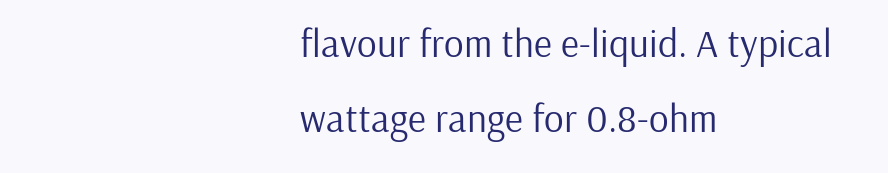flavour from the e-liquid. A typical wattage range for 0.8-ohm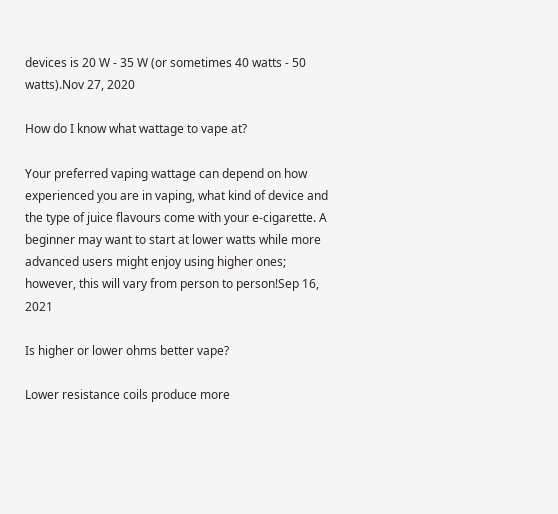devices is 20 W - 35 W (or sometimes 40 watts - 50 watts).Nov 27, 2020

How do I know what wattage to vape at?

Your preferred vaping wattage can depend on how experienced you are in vaping, what kind of device and the type of juice flavours come with your e-cigarette. A beginner may want to start at lower watts while more advanced users might enjoy using higher ones; however, this will vary from person to person!Sep 16, 2021

Is higher or lower ohms better vape?

Lower resistance coils produce more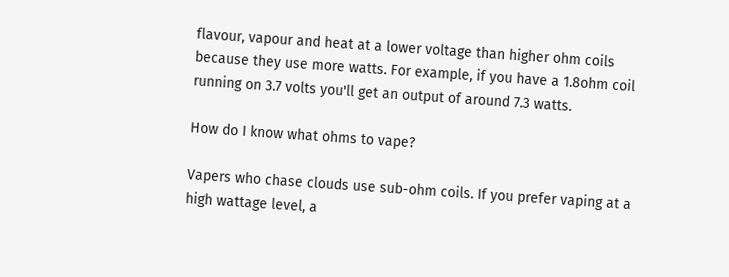flavour, vapour and heat at a lower voltage than higher ohm coils because they use more watts. For example, if you have a 1.8ohm coil running on 3.7 volts you'll get an output of around 7.3 watts.

How do I know what ohms to vape?

Vapers who chase clouds use sub-ohm coils. If you prefer vaping at a high wattage level, a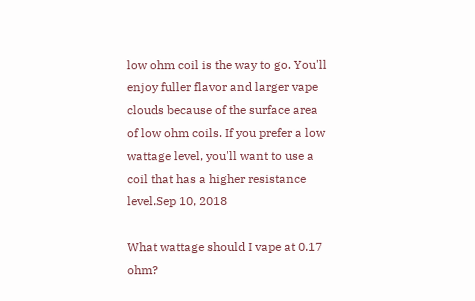low ohm coil is the way to go. You'll enjoy fuller flavor and larger vape clouds because of the surface area of low ohm coils. If you prefer a low wattage level, you'll want to use a coil that has a higher resistance level.Sep 10, 2018

What wattage should I vape at 0.17 ohm?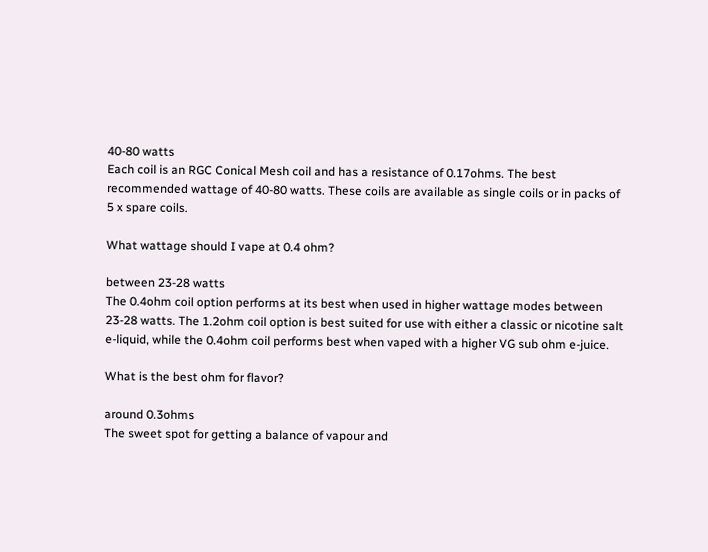40-80 watts
Each coil is an RGC Conical Mesh coil and has a resistance of 0.17ohms. The best recommended wattage of 40-80 watts. These coils are available as single coils or in packs of 5 x spare coils.

What wattage should I vape at 0.4 ohm?

between 23-28 watts
The 0.4ohm coil option performs at its best when used in higher wattage modes between 23-28 watts. The 1.2ohm coil option is best suited for use with either a classic or nicotine salt e-liquid, while the 0.4ohm coil performs best when vaped with a higher VG sub ohm e-juice.

What is the best ohm for flavor?

around 0.3ohms
The sweet spot for getting a balance of vapour and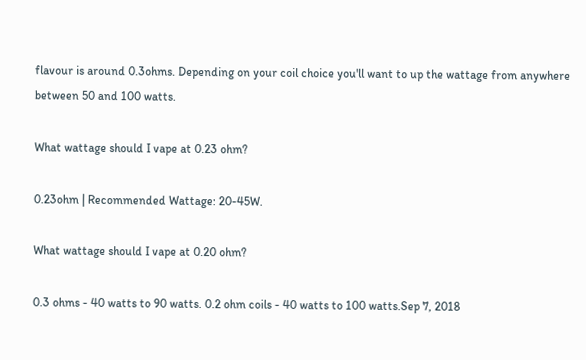flavour is around 0.3ohms. Depending on your coil choice you'll want to up the wattage from anywhere between 50 and 100 watts.

What wattage should I vape at 0.23 ohm?

0.23ohm | Recommended Wattage: 20-45W.

What wattage should I vape at 0.20 ohm?

0.3 ohms - 40 watts to 90 watts. 0.2 ohm coils - 40 watts to 100 watts.Sep 7, 2018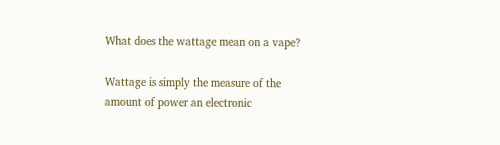What does the wattage mean on a vape?

Wattage is simply the measure of the amount of power an electronic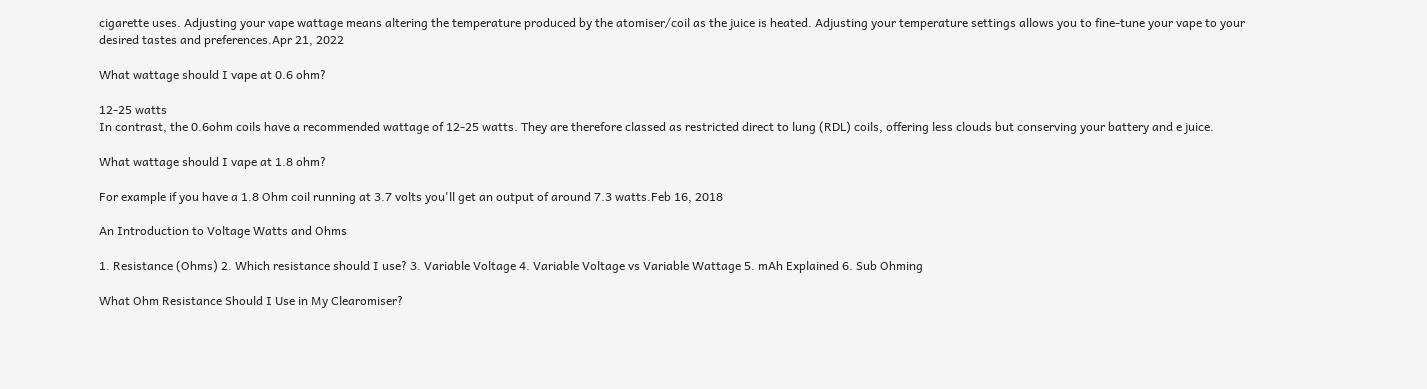cigarette uses. Adjusting your vape wattage means altering the temperature produced by the atomiser/coil as the juice is heated. Adjusting your temperature settings allows you to fine-tune your vape to your desired tastes and preferences.Apr 21, 2022

What wattage should I vape at 0.6 ohm?

12-25 watts
In contrast, the 0.6ohm coils have a recommended wattage of 12-25 watts. They are therefore classed as restricted direct to lung (RDL) coils, offering less clouds but conserving your battery and e juice.

What wattage should I vape at 1.8 ohm?

For example if you have a 1.8 Ohm coil running at 3.7 volts you'll get an output of around 7.3 watts.Feb 16, 2018

An Introduction to Voltage Watts and Ohms

1. Resistance (Ohms) 2. Which resistance should I use? 3. Variable Voltage 4. Variable Voltage vs Variable Wattage 5. mAh Explained 6. Sub Ohming

What Ohm Resistance Should I Use in My Clearomiser?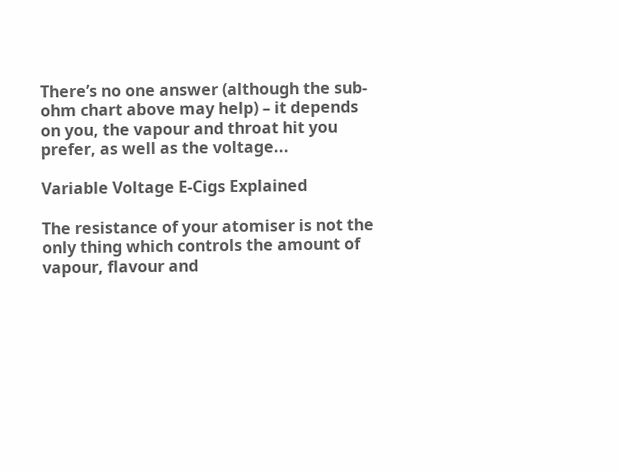There’s no one answer (although the sub-ohm chart above may help) – it depends on you, the vapour and throat hit you prefer, as well as the voltage...

Variable Voltage E-Cigs Explained

The resistance of your atomiser is not the only thing which controls the amount of vapour, flavour and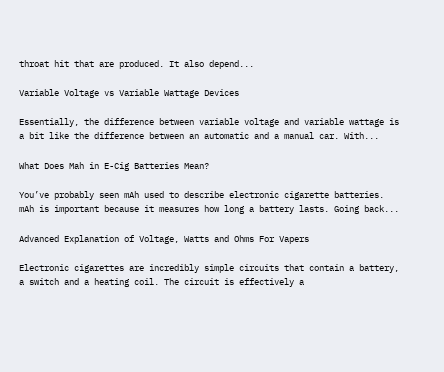throat hit that are produced. It also depend...

Variable Voltage vs Variable Wattage Devices

Essentially, the difference between variable voltage and variable wattage is a bit like the difference between an automatic and a manual car. With...

What Does Mah in E-Cig Batteries Mean?

You’ve probably seen mAh used to describe electronic cigarette batteries. mAh is important because it measures how long a battery lasts. Going back...

Advanced Explanation of Voltage, Watts and Ohms For Vapers

Electronic cigarettes are incredibly simple circuits that contain a battery, a switch and a heating coil. The circuit is effectively a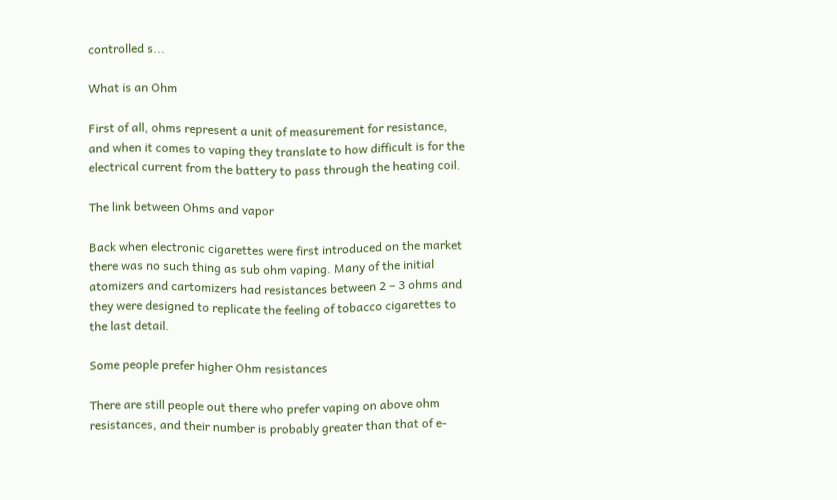controlled s...

What is an Ohm

First of all, ohms represent a unit of measurement for resistance, and when it comes to vaping they translate to how difficult is for the electrical current from the battery to pass through the heating coil.

The link between Ohms and vapor

Back when electronic cigarettes were first introduced on the market there was no such thing as sub ohm vaping. Many of the initial atomizers and cartomizers had resistances between 2 – 3 ohms and they were designed to replicate the feeling of tobacco cigarettes to the last detail.

Some people prefer higher Ohm resistances

There are still people out there who prefer vaping on above ohm resistances, and their number is probably greater than that of e-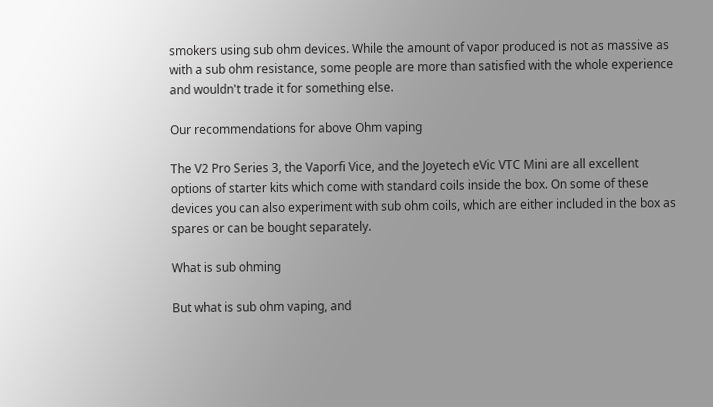smokers using sub ohm devices. While the amount of vapor produced is not as massive as with a sub ohm resistance, some people are more than satisfied with the whole experience and wouldn't trade it for something else.

Our recommendations for above Ohm vaping

The V2 Pro Series 3, the Vaporfi Vice, and the Joyetech eVic VTC Mini are all excellent options of starter kits which come with standard coils inside the box. On some of these devices you can also experiment with sub ohm coils, which are either included in the box as spares or can be bought separately.

What is sub ohming

But what is sub ohm vaping, and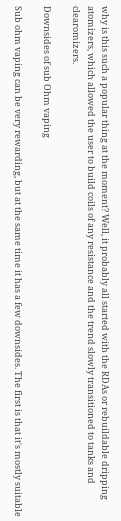why is this such a popular thing at the moment? Well, it probably all started with the RDAs or rebuildable dripping atomizers, which allowed the user to build coils of any resistance and the trend slowly transitioned to tanks and clearomizers.

Downsides of sub Ohm vaping

Sub ohm vaping can be very rewarding, but at the same time it has a few downsides. The first is that it's mostly suitable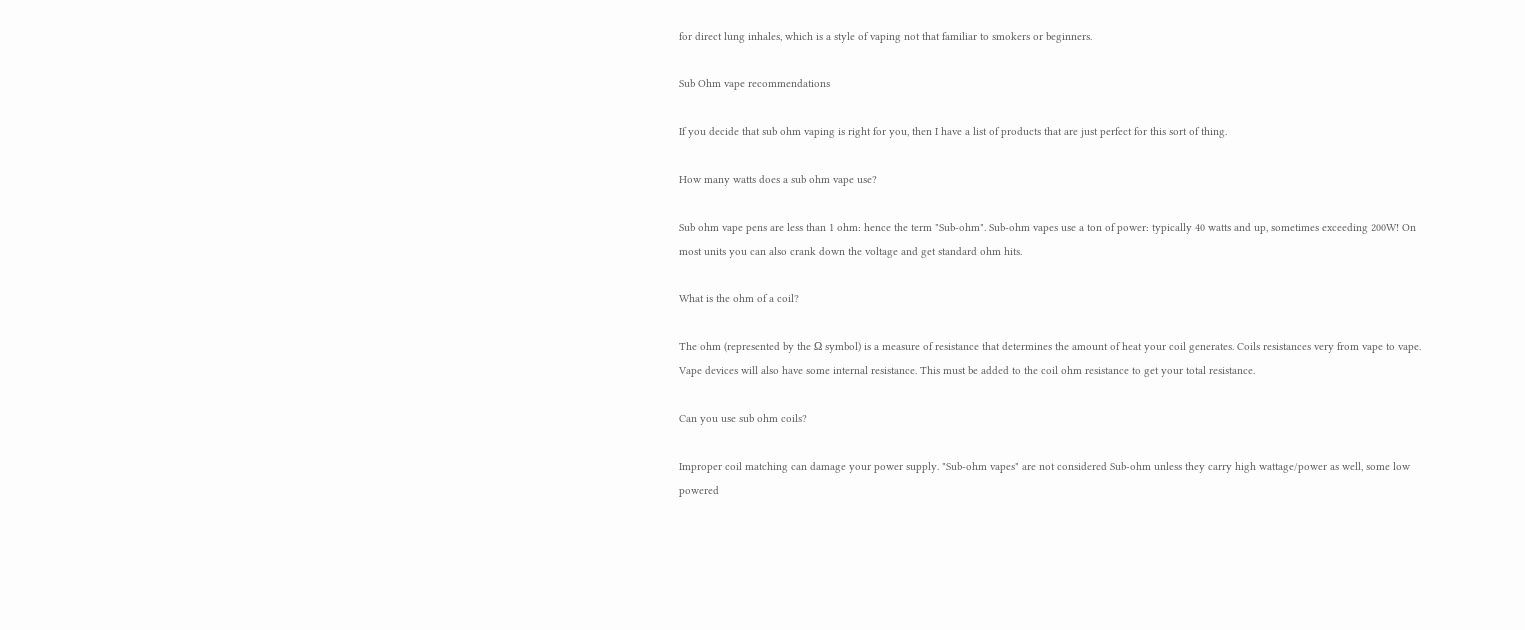for direct lung inhales, which is a style of vaping not that familiar to smokers or beginners.

Sub Ohm vape recommendations

If you decide that sub ohm vaping is right for you, then I have a list of products that are just perfect for this sort of thing.

How many watts does a sub ohm vape use?

Sub ohm vape pens are less than 1 ohm: hence the term "Sub-ohm". Sub-ohm vapes use a ton of power: typically 40 watts and up, sometimes exceeding 200W! On most units you can also crank down the voltage and get standard ohm hits.

What is the ohm of a coil?

The ohm (represented by the Ω symbol) is a measure of resistance that determines the amount of heat your coil generates. Coils resistances very from vape to vape. Vape devices will also have some internal resistance. This must be added to the coil ohm resistance to get your total resistance.

Can you use sub ohm coils?

Improper coil matching can damage your power supply. "Sub-ohm vapes" are not considered Sub-ohm unless they carry high wattage/power as well, some low powered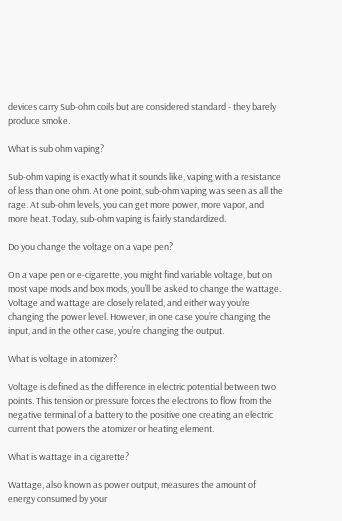devices carry Sub-ohm coils but are considered standard - they barely produce smoke.

What is sub ohm vaping?

Sub-ohm vaping is exactly what it sounds like, vaping with a resistance of less than one ohm. At one point, sub-ohm vaping was seen as all the rage. At sub-ohm levels, you can get more power, more vapor, and more heat. Today, sub-ohm vaping is fairly standardized.

Do you change the voltage on a vape pen?

On a vape pen or e-cigarette, you might find variable voltage, but on most vape mods and box mods, you’ll be asked to change the wattage. Voltage and wattage are closely related, and either way you’re changing the power level. However, in one case you’re changing the input, and in the other case, you’re changing the output.

What is voltage in atomizer?

Voltage is defined as the difference in electric potential between two points. This tension or pressure forces the electrons to flow from the negative terminal of a battery to the positive one creating an electric current that powers the atomizer or heating element.

What is wattage in a cigarette?

Wattage, also known as power output, measures the amount of energy consumed by your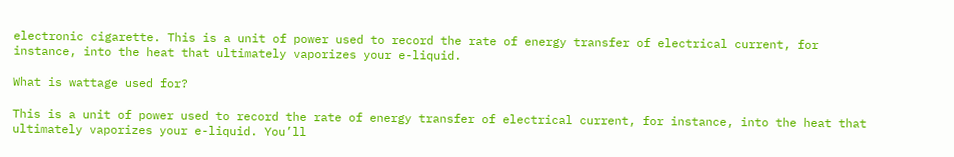electronic cigarette. This is a unit of power used to record the rate of energy transfer of electrical current, for instance, into the heat that ultimately vaporizes your e-liquid.

What is wattage used for?

This is a unit of power used to record the rate of energy transfer of electrical current, for instance, into the heat that ultimately vaporizes your e-liquid. You’ll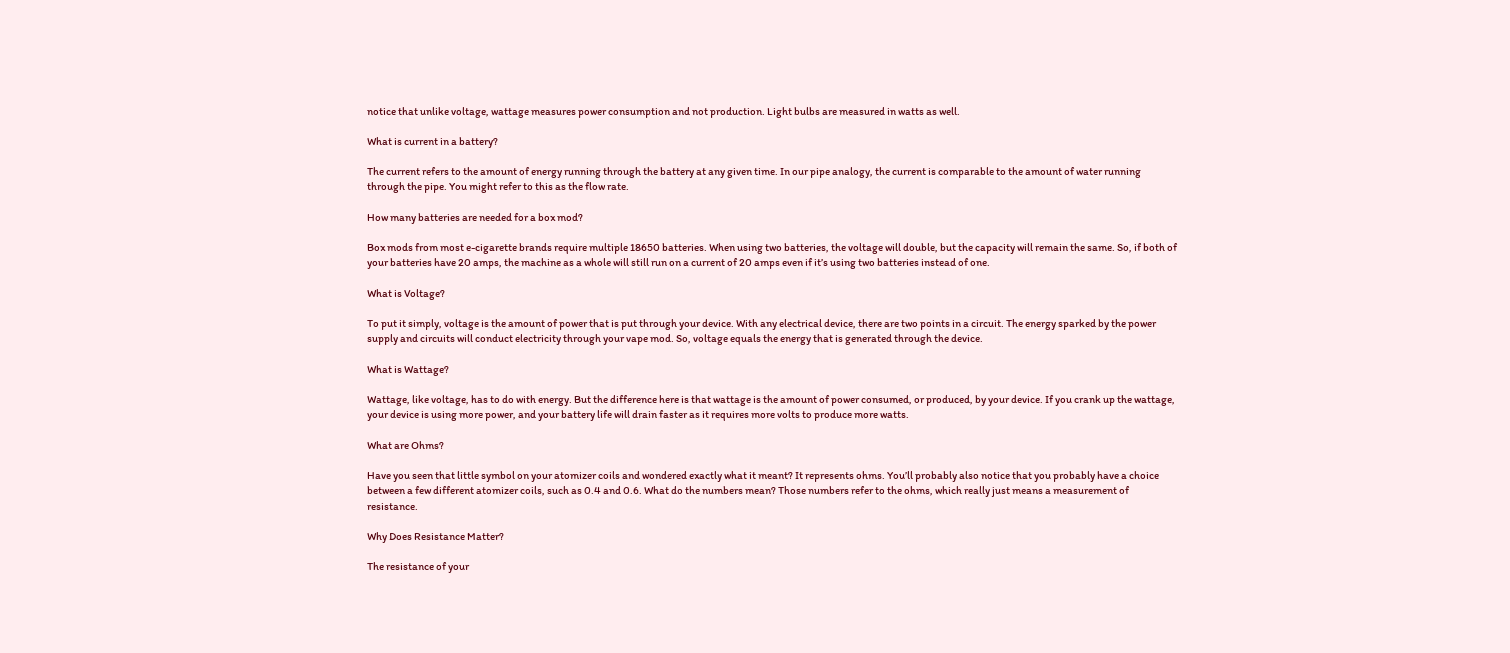notice that unlike voltage, wattage measures power consumption and not production. Light bulbs are measured in watts as well.

What is current in a battery?

The current refers to the amount of energy running through the battery at any given time. In our pipe analogy, the current is comparable to the amount of water running through the pipe. You might refer to this as the flow rate.

How many batteries are needed for a box mod?

Box mods from most e-cigarette brands require multiple 18650 batteries. When using two batteries, the voltage will double, but the capacity will remain the same. So, if both of your batteries have 20 amps, the machine as a whole will still run on a current of 20 amps even if it’s using two batteries instead of one.

What is Voltage?

To put it simply, voltage is the amount of power that is put through your device. With any electrical device, there are two points in a circuit. The energy sparked by the power supply and circuits will conduct electricity through your vape mod. So, voltage equals the energy that is generated through the device.

What is Wattage?

Wattage, like voltage, has to do with energy. But the difference here is that wattage is the amount of power consumed, or produced, by your device. If you crank up the wattage, your device is using more power, and your battery life will drain faster as it requires more volts to produce more watts.

What are Ohms?

Have you seen that little symbol on your atomizer coils and wondered exactly what it meant? It represents ohms. You’ll probably also notice that you probably have a choice between a few different atomizer coils, such as 0.4 and 0.6. What do the numbers mean? Those numbers refer to the ohms, which really just means a measurement of resistance.

Why Does Resistance Matter?

The resistance of your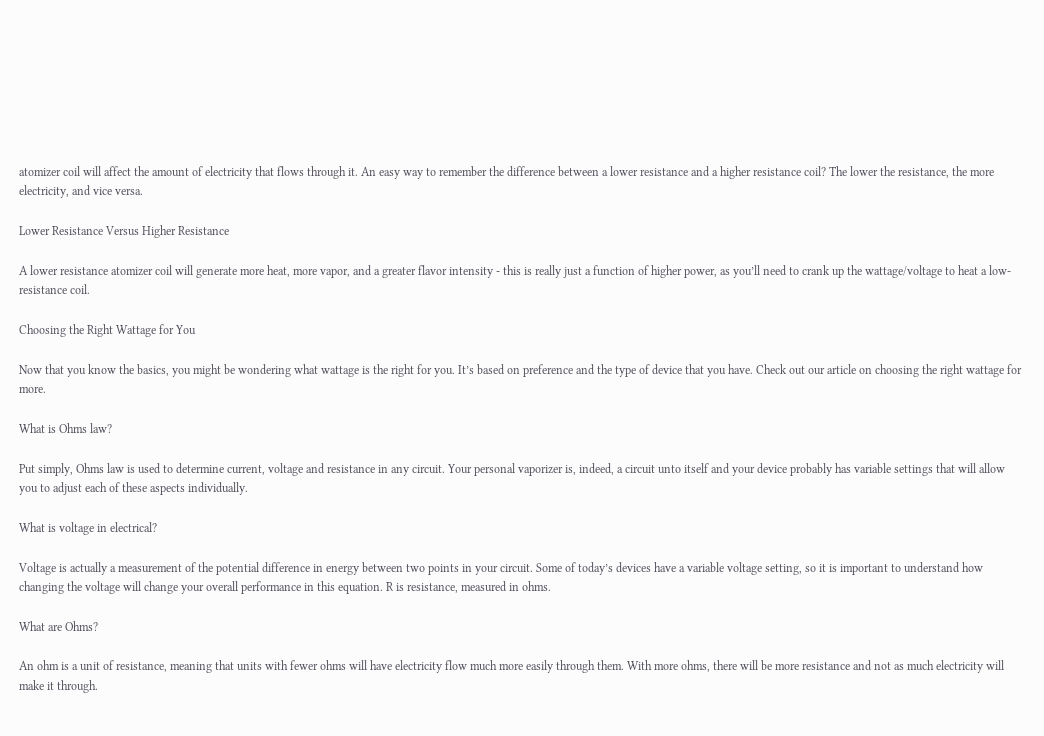atomizer coil will affect the amount of electricity that flows through it. An easy way to remember the difference between a lower resistance and a higher resistance coil? The lower the resistance, the more electricity, and vice versa.

Lower Resistance Versus Higher Resistance

A lower resistance atomizer coil will generate more heat, more vapor, and a greater flavor intensity - this is really just a function of higher power, as you’ll need to crank up the wattage/voltage to heat a low-resistance coil.

Choosing the Right Wattage for You

Now that you know the basics, you might be wondering what wattage is the right for you. It’s based on preference and the type of device that you have. Check out our article on choosing the right wattage for more.

What is Ohms law?

Put simply, Ohms law is used to determine current, voltage and resistance in any circuit. Your personal vaporizer is, indeed, a circuit unto itself and your device probably has variable settings that will allow you to adjust each of these aspects individually.

What is voltage in electrical?

Voltage is actually a measurement of the potential difference in energy between two points in your circuit. Some of today’s devices have a variable voltage setting, so it is important to understand how changing the voltage will change your overall performance in this equation. R is resistance, measured in ohms.

What are Ohms?

An ohm is a unit of resistance, meaning that units with fewer ohms will have electricity flow much more easily through them. With more ohms, there will be more resistance and not as much electricity will make it through.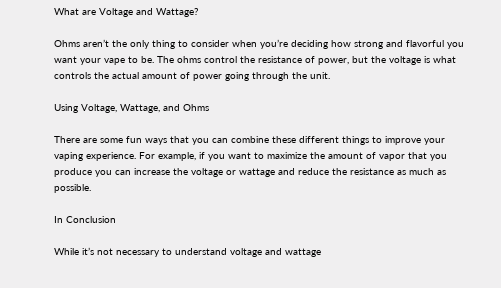What are Voltage and Wattage?

Ohms aren’t the only thing to consider when you’re deciding how strong and flavorful you want your vape to be. The ohms control the resistance of power, but the voltage is what controls the actual amount of power going through the unit.

Using Voltage, Wattage, and Ohms

There are some fun ways that you can combine these different things to improve your vaping experience. For example, if you want to maximize the amount of vapor that you produce you can increase the voltage or wattage and reduce the resistance as much as possible.

In Conclusion

While it’s not necessary to understand voltage and wattage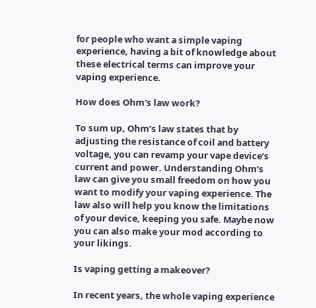for people who want a simple vaping experience, having a bit of knowledge about these electrical terms can improve your vaping experience.

How does Ohm's law work?

To sum up, Ohm’s law states that by adjusting the resistance of coil and battery voltage, you can revamp your vape device’s current and power. Understanding Ohm’s law can give you small freedom on how you want to modify your vaping experience. The law also will help you know the limitations of your device, keeping you safe. Maybe now you can also make your mod according to your likings.

Is vaping getting a makeover?

In recent years, the whole vaping experience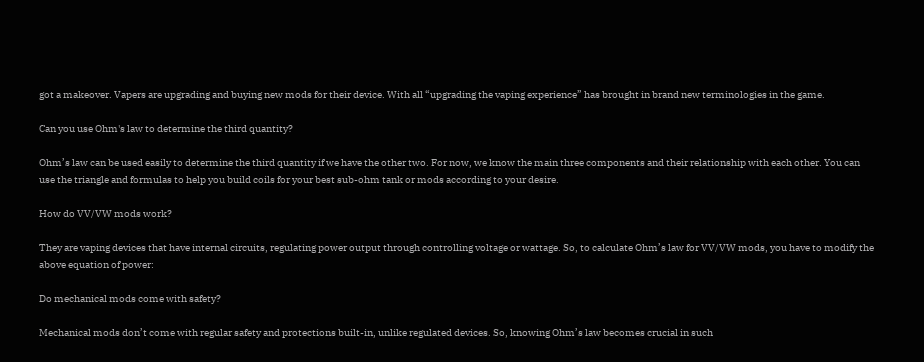got a makeover. Vapers are upgrading and buying new mods for their device. With all “upgrading the vaping experience” has brought in brand new terminologies in the game.

Can you use Ohm's law to determine the third quantity?

Ohm’s law can be used easily to determine the third quantity if we have the other two. For now, we know the main three components and their relationship with each other. You can use the triangle and formulas to help you build coils for your best sub-ohm tank or mods according to your desire.

How do VV/VW mods work?

They are vaping devices that have internal circuits, regulating power output through controlling voltage or wattage. So, to calculate Ohm’s law for VV/VW mods, you have to modify the above equation of power:

Do mechanical mods come with safety?

Mechanical mods don’t come with regular safety and protections built-in, unlike regulated devices. So, knowing Ohm’s law becomes crucial in such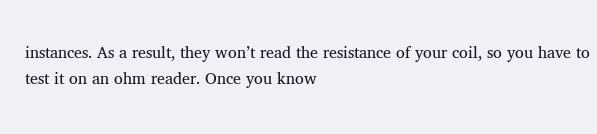instances. As a result, they won’t read the resistance of your coil, so you have to test it on an ohm reader. Once you know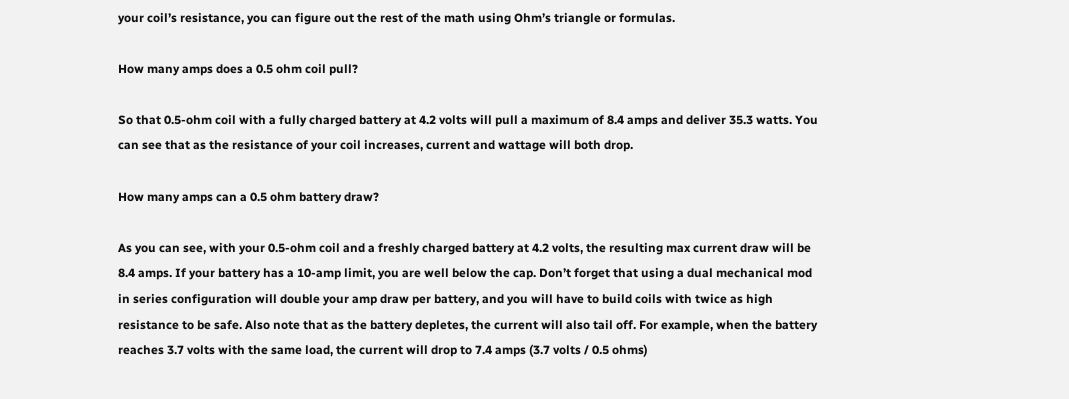your coil’s resistance, you can figure out the rest of the math using Ohm’s triangle or formulas.

How many amps does a 0.5 ohm coil pull?

So that 0.5-ohm coil with a fully charged battery at 4.2 volts will pull a maximum of 8.4 amps and deliver 35.3 watts. You can see that as the resistance of your coil increases, current and wattage will both drop.

How many amps can a 0.5 ohm battery draw?

As you can see, with your 0.5-ohm coil and a freshly charged battery at 4.2 volts, the resulting max current draw will be 8.4 amps. If your battery has a 10-amp limit, you are well below the cap. Don’t forget that using a dual mechanical mod in series configuration will double your amp draw per battery, and you will have to build coils with twice as high resistance to be safe. Also note that as the battery depletes, the current will also tail off. For example, when the battery reaches 3.7 volts with the same load, the current will drop to 7.4 amps (3.7 volts / 0.5 ohms)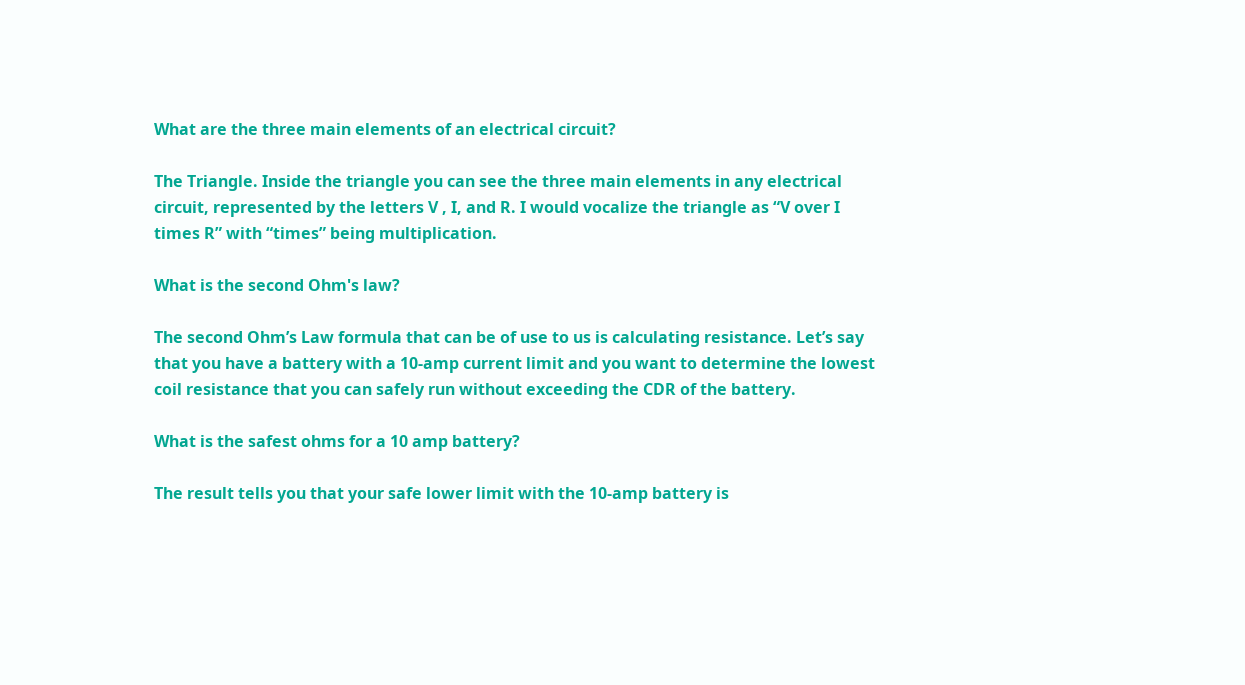What are the three main elements of an electrical circuit?

The Triangle. Inside the triangle you can see the three main elements in any electrical circuit, represented by the letters V , I, and R. I would vocalize the triangle as “V over I times R” with “times” being multiplication.

What is the second Ohm's law?

The second Ohm’s Law formula that can be of use to us is calculating resistance. Let’s say that you have a battery with a 10-amp current limit and you want to determine the lowest coil resistance that you can safely run without exceeding the CDR of the battery.

What is the safest ohms for a 10 amp battery?

The result tells you that your safe lower limit with the 10-amp battery is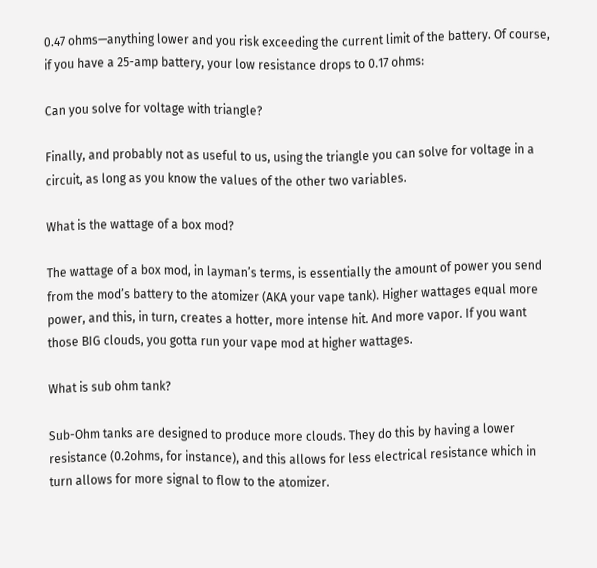0.47 ohms—anything lower and you risk exceeding the current limit of the battery. Of course, if you have a 25-amp battery, your low resistance drops to 0.17 ohms:

Can you solve for voltage with triangle?

Finally, and probably not as useful to us, using the triangle you can solve for voltage in a circuit, as long as you know the values of the other two variables.

What is the wattage of a box mod?

The wattage of a box mod, in layman’s terms, is essentially the amount of power you send from the mod’s battery to the atomizer (AKA your vape tank). Higher wattages equal more power, and this, in turn, creates a hotter, more intense hit. And more vapor. If you want those BIG clouds, you gotta run your vape mod at higher wattages.

What is sub ohm tank?

Sub-Ohm tanks are designed to produce more clouds. They do this by having a lower resistance (0.2ohms, for instance), and this allows for less electrical resistance which in turn allows for more signal to flow to the atomizer.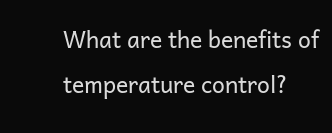What are the benefits of temperature control?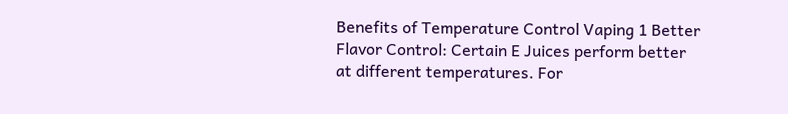Benefits of Temperature Control Vaping 1 Better Flavor Control: Certain E Juices perform better at different temperatures. For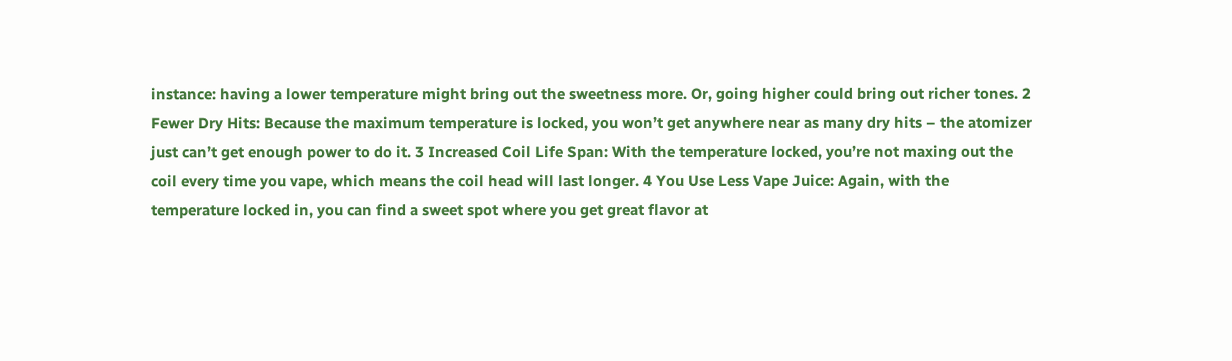instance: having a lower temperature might bring out the sweetness more. Or, going higher could bring out richer tones. 2 Fewer Dry Hits: Because the maximum temperature is locked, you won’t get anywhere near as many dry hits – the atomizer just can’t get enough power to do it. 3 Increased Coil Life Span: With the temperature locked, you’re not maxing out the coil every time you vape, which means the coil head will last longer. 4 You Use Less Vape Juice: Again, with the temperature locked in, you can find a sweet spot where you get great flavor at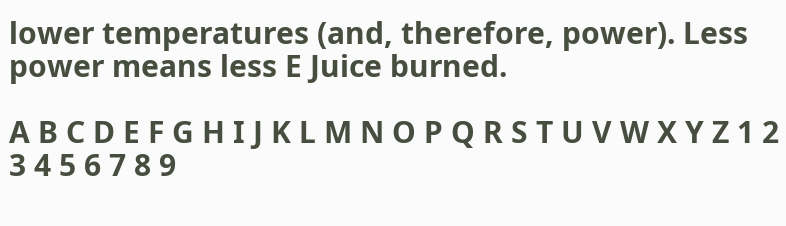lower temperatures (and, therefore, power). Less power means less E Juice burned.

A B C D E F G H I J K L M N O P Q R S T U V W X Y Z 1 2 3 4 5 6 7 8 9